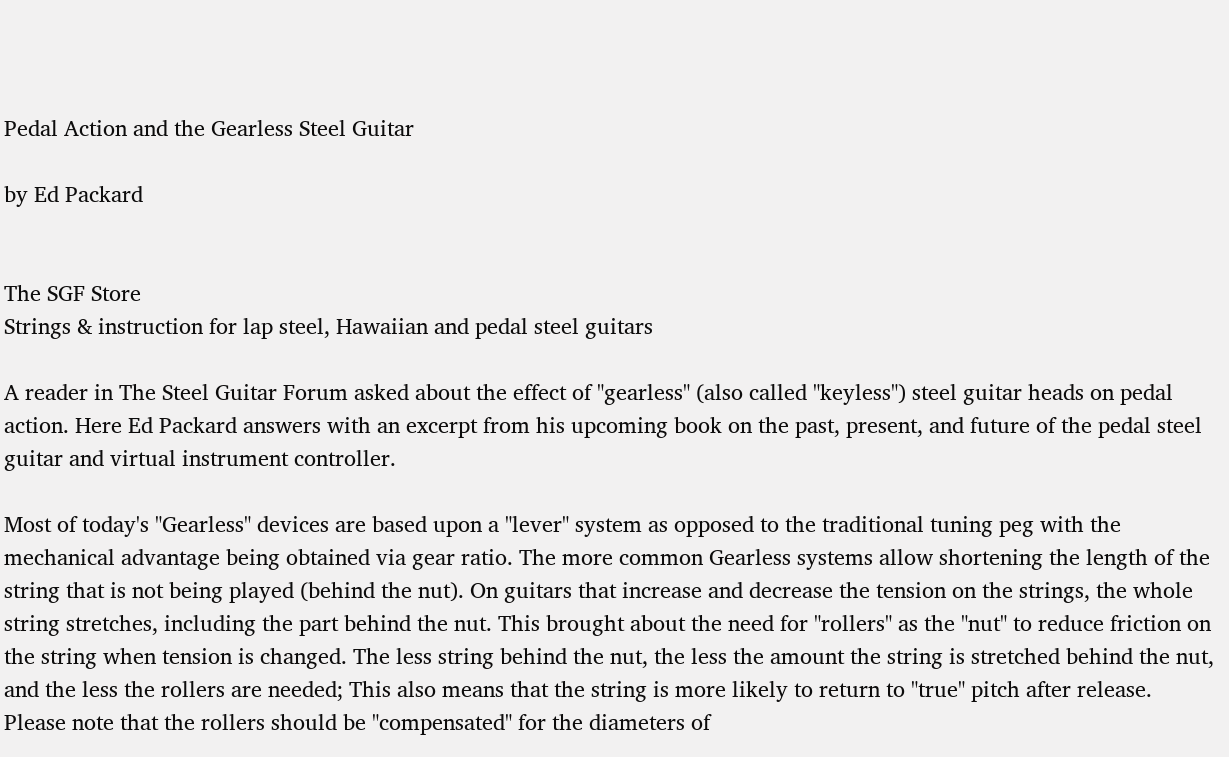Pedal Action and the Gearless Steel Guitar

by Ed Packard


The SGF Store
Strings & instruction for lap steel, Hawaiian and pedal steel guitars

A reader in The Steel Guitar Forum asked about the effect of "gearless" (also called "keyless") steel guitar heads on pedal action. Here Ed Packard answers with an excerpt from his upcoming book on the past, present, and future of the pedal steel guitar and virtual instrument controller.

Most of today's "Gearless" devices are based upon a "lever" system as opposed to the traditional tuning peg with the mechanical advantage being obtained via gear ratio. The more common Gearless systems allow shortening the length of the string that is not being played (behind the nut). On guitars that increase and decrease the tension on the strings, the whole string stretches, including the part behind the nut. This brought about the need for "rollers" as the "nut" to reduce friction on the string when tension is changed. The less string behind the nut, the less the amount the string is stretched behind the nut, and the less the rollers are needed; This also means that the string is more likely to return to "true" pitch after release. Please note that the rollers should be "compensated" for the diameters of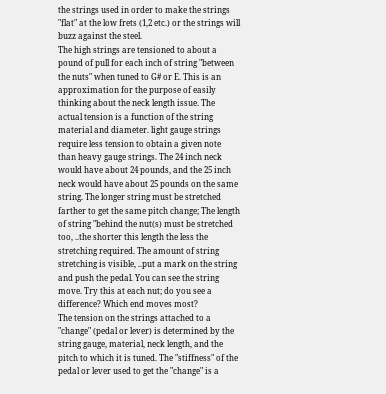the strings used in order to make the strings "flat" at the low frets (1,2 etc.) or the strings will buzz against the steel.
The high strings are tensioned to about a pound of pull for each inch of string "between the nuts" when tuned to G# or E. This is an approximation for the purpose of easily thinking about the neck length issue. The actual tension is a function of the string material and diameter. light gauge strings require less tension to obtain a given note than heavy gauge strings. The 24 inch neck would have about 24 pounds, and the 25 inch neck would have about 25 pounds on the same string. The longer string must be stretched farther to get the same pitch change; The length of string "behind the nut(s) must be stretched too, ..the shorter this length the less the stretching required. The amount of string stretching is visible, ..put a mark on the string and push the pedal. You can see the string move. Try this at each nut; do you see a difference? Which end moves most?
The tension on the strings attached to a "change" (pedal or lever) is determined by the string gauge, material, neck length, and the pitch to which it is tuned. The "stiffness" of the pedal or lever used to get the "change" is a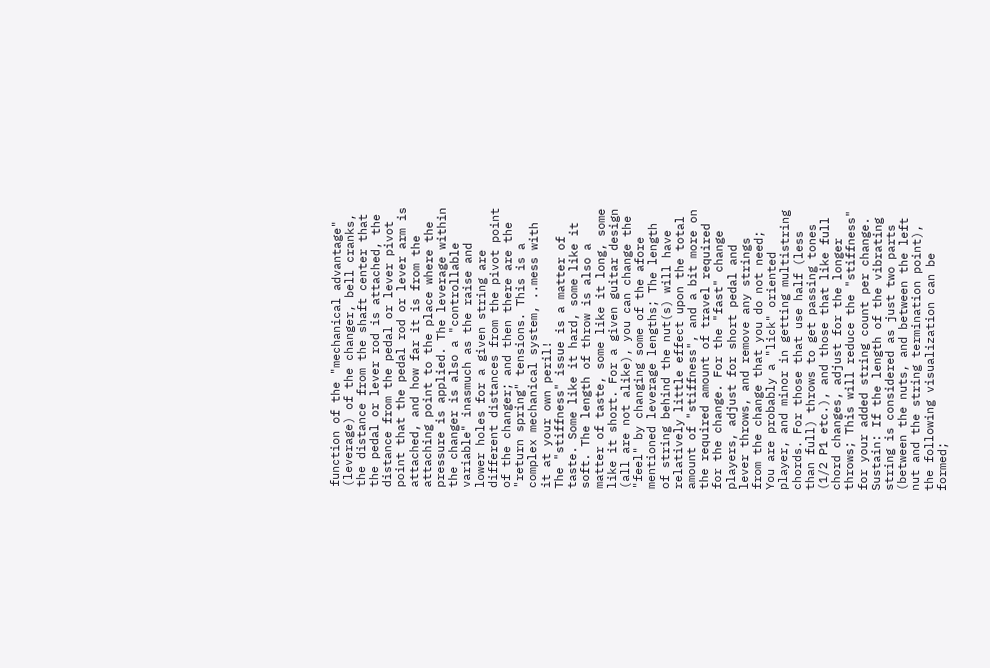function of the "mechanical advantage" (leverage) of the changer, bell cranks, the distance from the shaft center that the pedal or lever rod is attached, the distance from the pedal or lever pivot point that the pedal rod or lever arm is attached, and how far it is from the attaching point to the place where the pressure is applied. The leverage within the changer is also a "controllable variable" inasmuch as the raise and lower holes for a given string are different distances from the pivot point of the changer; and then there are the "return spring" tensions. This is a complex mechanical system, ..mess with it at your own peril!
The "stiffness" issue is a matter of taste. Some like it hard, some like it soft. The length of throw is also a matter of taste, some like it long, some like it short. For a given guitar design (all are not alike), you can change the "feel" by changing some of the afore mentioned leverage lengths; The length of string behind the nut(s) will have relatively little effect upon the total amount of "stiffness", and a bit more on the required amount of travel required for the change. For the "fast" change players, adjust for short pedal and lever throws, and remove any strings from the change that you do not need; You are probably a "lick" oriented player, and minor in getting multistring chords. For those that use half (less than full) throws to get passing tones (1/2 P1 etc.), and those that like full chord changes, adjust for the longer throws; This will reduce the "stiffness" for your added string count per change.
Sustain: If the length of the vibrating string is considered as just two parts (between the nuts, and between the left nut and the string termination point), the following visualization can be formed;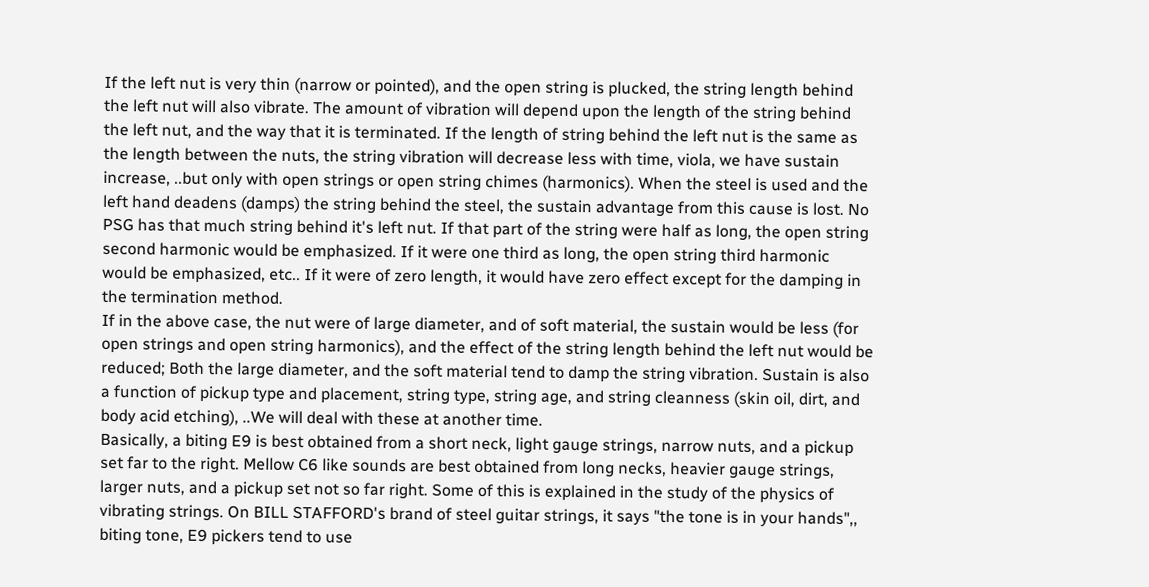If the left nut is very thin (narrow or pointed), and the open string is plucked, the string length behind the left nut will also vibrate. The amount of vibration will depend upon the length of the string behind the left nut, and the way that it is terminated. If the length of string behind the left nut is the same as the length between the nuts, the string vibration will decrease less with time, viola, we have sustain increase, ..but only with open strings or open string chimes (harmonics). When the steel is used and the left hand deadens (damps) the string behind the steel, the sustain advantage from this cause is lost. No PSG has that much string behind it's left nut. If that part of the string were half as long, the open string second harmonic would be emphasized. If it were one third as long, the open string third harmonic would be emphasized, etc.. If it were of zero length, it would have zero effect except for the damping in the termination method.
If in the above case, the nut were of large diameter, and of soft material, the sustain would be less (for open strings and open string harmonics), and the effect of the string length behind the left nut would be reduced; Both the large diameter, and the soft material tend to damp the string vibration. Sustain is also a function of pickup type and placement, string type, string age, and string cleanness (skin oil, dirt, and body acid etching), ..We will deal with these at another time.
Basically, a biting E9 is best obtained from a short neck, light gauge strings, narrow nuts, and a pickup set far to the right. Mellow C6 like sounds are best obtained from long necks, heavier gauge strings, larger nuts, and a pickup set not so far right. Some of this is explained in the study of the physics of vibrating strings. On BILL STAFFORD's brand of steel guitar strings, it says "the tone is in your hands",, biting tone, E9 pickers tend to use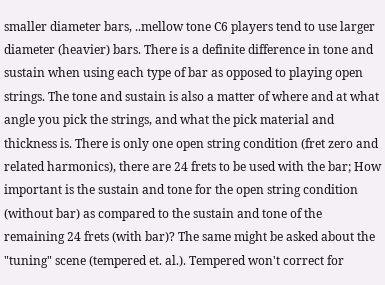smaller diameter bars, ..mellow tone C6 players tend to use larger diameter (heavier) bars. There is a definite difference in tone and sustain when using each type of bar as opposed to playing open strings. The tone and sustain is also a matter of where and at what angle you pick the strings, and what the pick material and thickness is. There is only one open string condition (fret zero and related harmonics), there are 24 frets to be used with the bar; How important is the sustain and tone for the open string condition (without bar) as compared to the sustain and tone of the remaining 24 frets (with bar)? The same might be asked about the "tuning" scene (tempered et. al.). Tempered won't correct for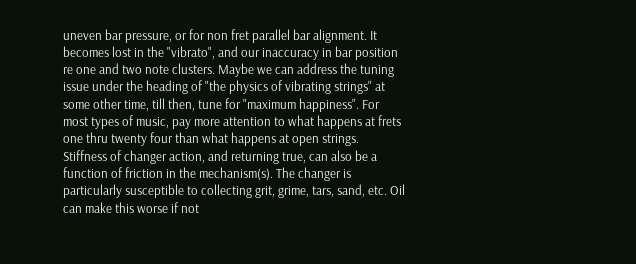uneven bar pressure, or for non fret parallel bar alignment. It becomes lost in the "vibrato", and our inaccuracy in bar position re one and two note clusters. Maybe we can address the tuning issue under the heading of "the physics of vibrating strings" at some other time, till then, tune for "maximum happiness". For most types of music, pay more attention to what happens at frets one thru twenty four than what happens at open strings.
Stiffness of changer action, and returning true, can also be a function of friction in the mechanism(s). The changer is particularly susceptible to collecting grit, grime, tars, sand, etc. Oil can make this worse if not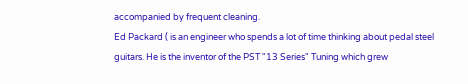accompanied by frequent cleaning.
Ed Packard ( is an engineer who spends a lot of time thinking about pedal steel guitars. He is the inventor of the PST "13 Series" Tuning which grew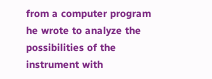from a computer program he wrote to analyze the possibilities of the instrument with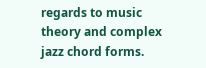regards to music theory and complex jazz chord forms.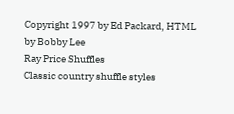Copyright 1997 by Ed Packard, HTML by Bobby Lee
Ray Price Shuffles
Classic country shuffle styles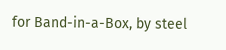for Band-in-a-Box, by steel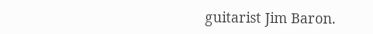guitarist Jim Baron.